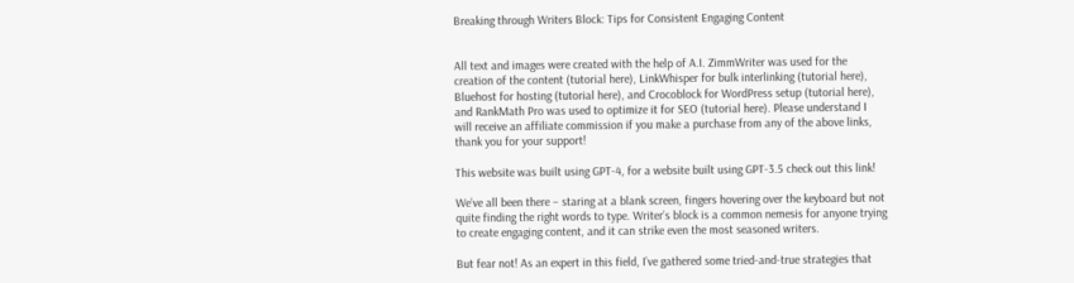Breaking through Writers Block: Tips for Consistent Engaging Content


All text and images were created with the help of A.I. ZimmWriter was used for the creation of the content (tutorial here), LinkWhisper for bulk interlinking (tutorial here), Bluehost for hosting (tutorial here), and Crocoblock for WordPress setup (tutorial here), and RankMath Pro was used to optimize it for SEO (tutorial here). Please understand I will receive an affiliate commission if you make a purchase from any of the above links, thank you for your support!

This website was built using GPT-4, for a website built using GPT-3.5 check out this link!

We’ve all been there – staring at a blank screen, fingers hovering over the keyboard but not quite finding the right words to type. Writer’s block is a common nemesis for anyone trying to create engaging content, and it can strike even the most seasoned writers.

But fear not! As an expert in this field, I’ve gathered some tried-and-true strategies that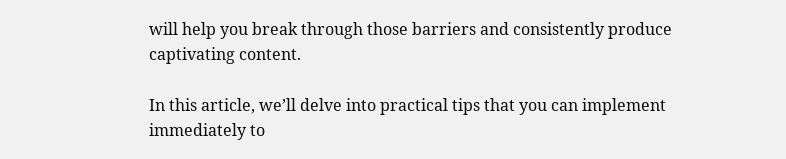will help you break through those barriers and consistently produce captivating content.

In this article, we’ll delve into practical tips that you can implement immediately to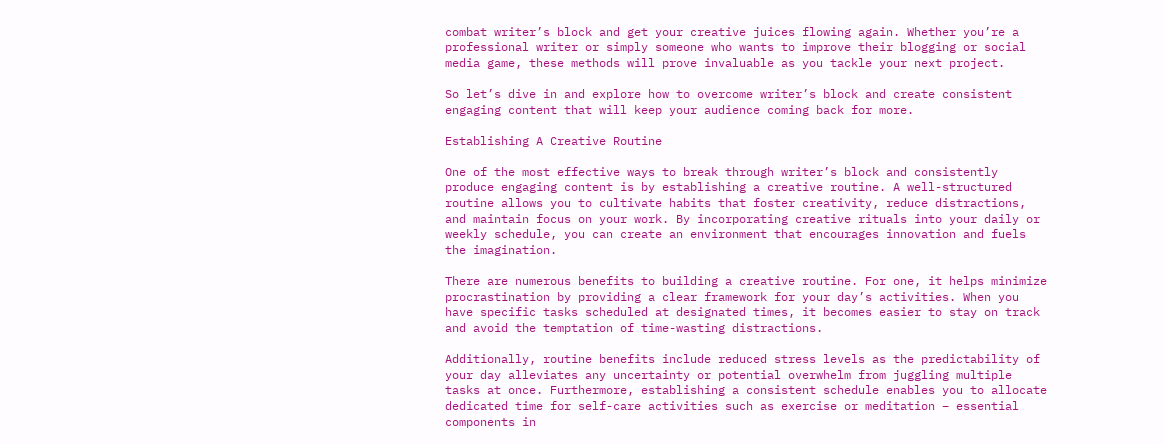combat writer’s block and get your creative juices flowing again. Whether you’re a professional writer or simply someone who wants to improve their blogging or social media game, these methods will prove invaluable as you tackle your next project.

So let’s dive in and explore how to overcome writer’s block and create consistent engaging content that will keep your audience coming back for more.

Establishing A Creative Routine

One of the most effective ways to break through writer’s block and consistently produce engaging content is by establishing a creative routine. A well-structured routine allows you to cultivate habits that foster creativity, reduce distractions, and maintain focus on your work. By incorporating creative rituals into your daily or weekly schedule, you can create an environment that encourages innovation and fuels the imagination.

There are numerous benefits to building a creative routine. For one, it helps minimize procrastination by providing a clear framework for your day’s activities. When you have specific tasks scheduled at designated times, it becomes easier to stay on track and avoid the temptation of time-wasting distractions.

Additionally, routine benefits include reduced stress levels as the predictability of your day alleviates any uncertainty or potential overwhelm from juggling multiple tasks at once. Furthermore, establishing a consistent schedule enables you to allocate dedicated time for self-care activities such as exercise or meditation – essential components in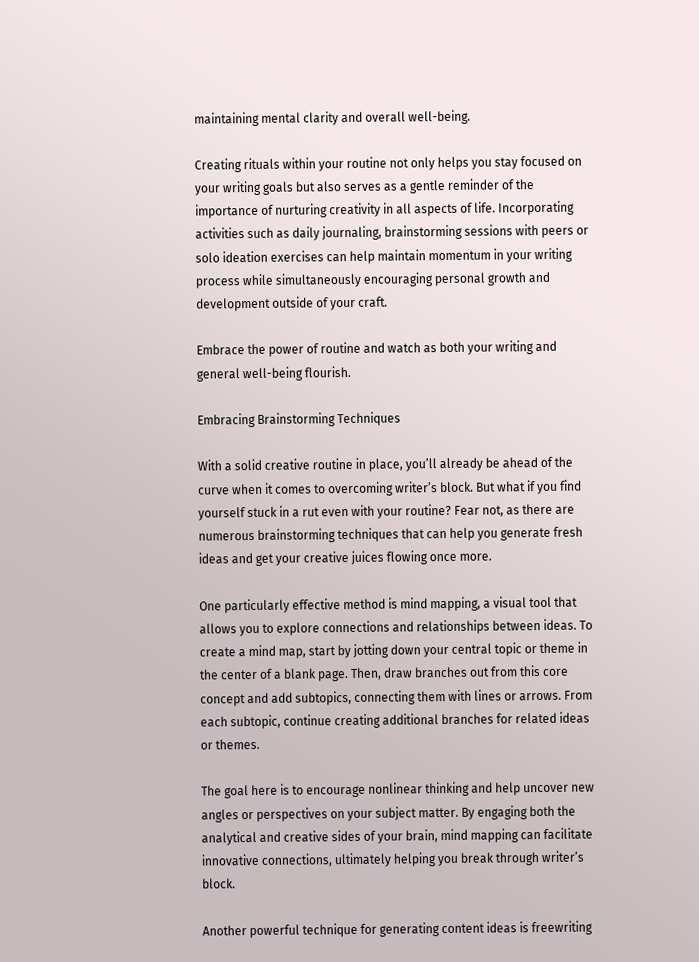maintaining mental clarity and overall well-being.

Creating rituals within your routine not only helps you stay focused on your writing goals but also serves as a gentle reminder of the importance of nurturing creativity in all aspects of life. Incorporating activities such as daily journaling, brainstorming sessions with peers or solo ideation exercises can help maintain momentum in your writing process while simultaneously encouraging personal growth and development outside of your craft.

Embrace the power of routine and watch as both your writing and general well-being flourish.

Embracing Brainstorming Techniques

With a solid creative routine in place, you’ll already be ahead of the curve when it comes to overcoming writer’s block. But what if you find yourself stuck in a rut even with your routine? Fear not, as there are numerous brainstorming techniques that can help you generate fresh ideas and get your creative juices flowing once more.

One particularly effective method is mind mapping, a visual tool that allows you to explore connections and relationships between ideas. To create a mind map, start by jotting down your central topic or theme in the center of a blank page. Then, draw branches out from this core concept and add subtopics, connecting them with lines or arrows. From each subtopic, continue creating additional branches for related ideas or themes.

The goal here is to encourage nonlinear thinking and help uncover new angles or perspectives on your subject matter. By engaging both the analytical and creative sides of your brain, mind mapping can facilitate innovative connections, ultimately helping you break through writer’s block.

Another powerful technique for generating content ideas is freewriting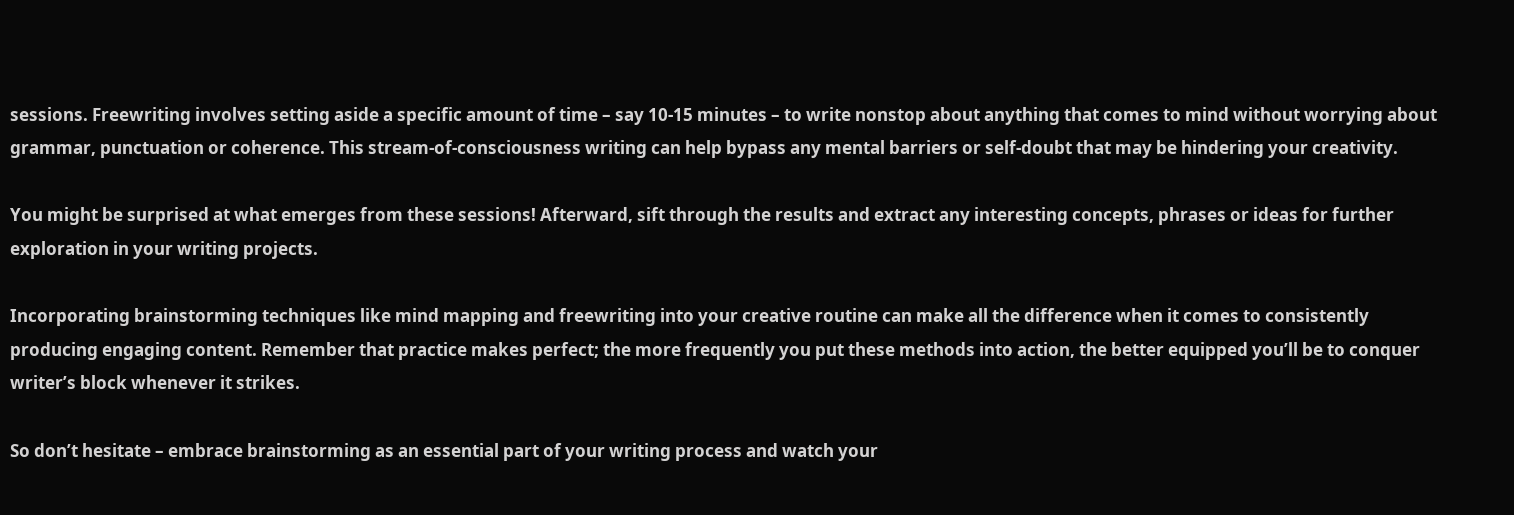sessions. Freewriting involves setting aside a specific amount of time – say 10-15 minutes – to write nonstop about anything that comes to mind without worrying about grammar, punctuation or coherence. This stream-of-consciousness writing can help bypass any mental barriers or self-doubt that may be hindering your creativity.

You might be surprised at what emerges from these sessions! Afterward, sift through the results and extract any interesting concepts, phrases or ideas for further exploration in your writing projects.

Incorporating brainstorming techniques like mind mapping and freewriting into your creative routine can make all the difference when it comes to consistently producing engaging content. Remember that practice makes perfect; the more frequently you put these methods into action, the better equipped you’ll be to conquer writer’s block whenever it strikes.

So don’t hesitate – embrace brainstorming as an essential part of your writing process and watch your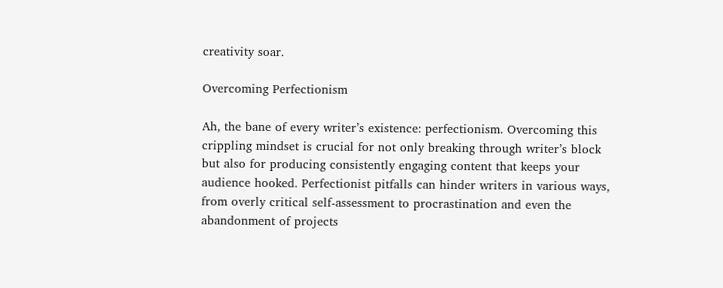creativity soar.

Overcoming Perfectionism

Ah, the bane of every writer’s existence: perfectionism. Overcoming this crippling mindset is crucial for not only breaking through writer’s block but also for producing consistently engaging content that keeps your audience hooked. Perfectionist pitfalls can hinder writers in various ways, from overly critical self-assessment to procrastination and even the abandonment of projects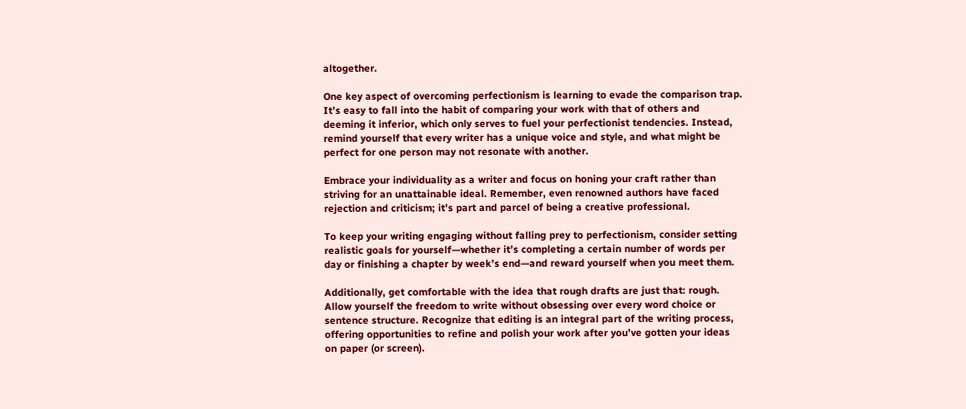altogether.

One key aspect of overcoming perfectionism is learning to evade the comparison trap. It’s easy to fall into the habit of comparing your work with that of others and deeming it inferior, which only serves to fuel your perfectionist tendencies. Instead, remind yourself that every writer has a unique voice and style, and what might be perfect for one person may not resonate with another.

Embrace your individuality as a writer and focus on honing your craft rather than striving for an unattainable ideal. Remember, even renowned authors have faced rejection and criticism; it’s part and parcel of being a creative professional.

To keep your writing engaging without falling prey to perfectionism, consider setting realistic goals for yourself—whether it’s completing a certain number of words per day or finishing a chapter by week’s end—and reward yourself when you meet them.

Additionally, get comfortable with the idea that rough drafts are just that: rough. Allow yourself the freedom to write without obsessing over every word choice or sentence structure. Recognize that editing is an integral part of the writing process, offering opportunities to refine and polish your work after you’ve gotten your ideas on paper (or screen).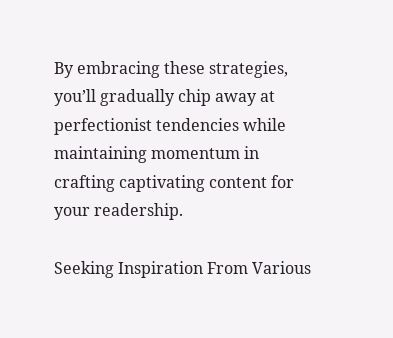By embracing these strategies, you’ll gradually chip away at perfectionist tendencies while maintaining momentum in crafting captivating content for your readership.

Seeking Inspiration From Various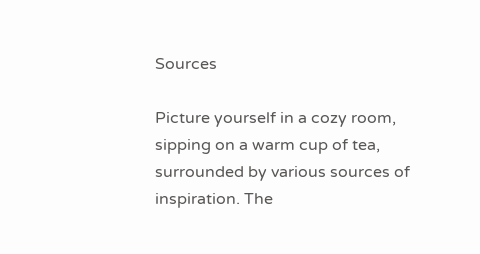Sources

Picture yourself in a cozy room, sipping on a warm cup of tea, surrounded by various sources of inspiration. The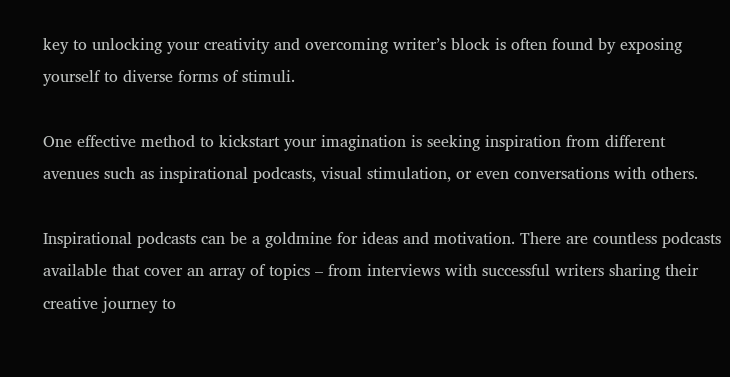key to unlocking your creativity and overcoming writer’s block is often found by exposing yourself to diverse forms of stimuli.

One effective method to kickstart your imagination is seeking inspiration from different avenues such as inspirational podcasts, visual stimulation, or even conversations with others.

Inspirational podcasts can be a goldmine for ideas and motivation. There are countless podcasts available that cover an array of topics – from interviews with successful writers sharing their creative journey to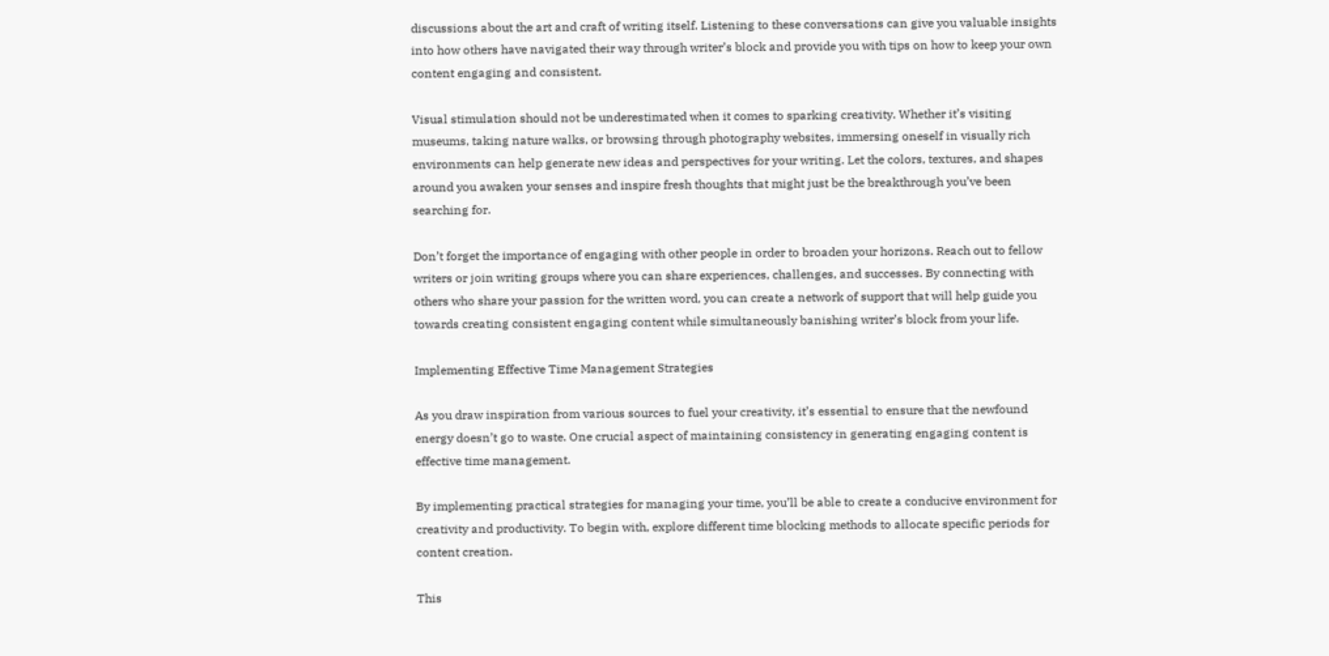discussions about the art and craft of writing itself. Listening to these conversations can give you valuable insights into how others have navigated their way through writer’s block and provide you with tips on how to keep your own content engaging and consistent.

Visual stimulation should not be underestimated when it comes to sparking creativity. Whether it’s visiting museums, taking nature walks, or browsing through photography websites, immersing oneself in visually rich environments can help generate new ideas and perspectives for your writing. Let the colors, textures, and shapes around you awaken your senses and inspire fresh thoughts that might just be the breakthrough you’ve been searching for.

Don’t forget the importance of engaging with other people in order to broaden your horizons. Reach out to fellow writers or join writing groups where you can share experiences, challenges, and successes. By connecting with others who share your passion for the written word, you can create a network of support that will help guide you towards creating consistent engaging content while simultaneously banishing writer’s block from your life.

Implementing Effective Time Management Strategies

As you draw inspiration from various sources to fuel your creativity, it’s essential to ensure that the newfound energy doesn’t go to waste. One crucial aspect of maintaining consistency in generating engaging content is effective time management.

By implementing practical strategies for managing your time, you’ll be able to create a conducive environment for creativity and productivity. To begin with, explore different time blocking methods to allocate specific periods for content creation.

This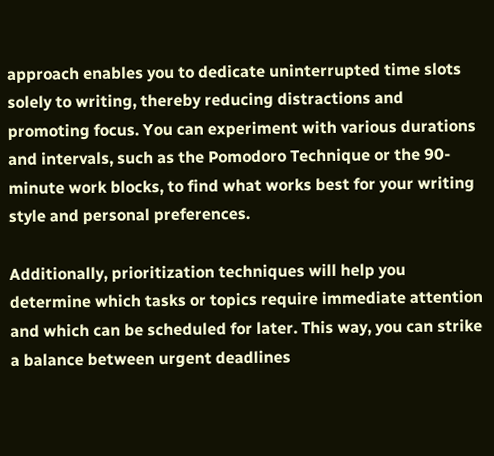approach enables you to dedicate uninterrupted time slots solely to writing, thereby reducing distractions and promoting focus. You can experiment with various durations and intervals, such as the Pomodoro Technique or the 90-minute work blocks, to find what works best for your writing style and personal preferences.

Additionally, prioritization techniques will help you determine which tasks or topics require immediate attention and which can be scheduled for later. This way, you can strike a balance between urgent deadlines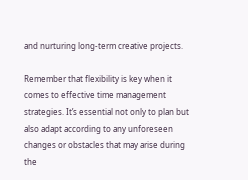and nurturing long-term creative projects.

Remember that flexibility is key when it comes to effective time management strategies. It’s essential not only to plan but also adapt according to any unforeseen changes or obstacles that may arise during the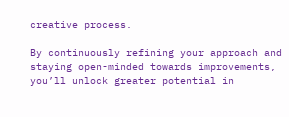creative process.

By continuously refining your approach and staying open-minded towards improvements, you’ll unlock greater potential in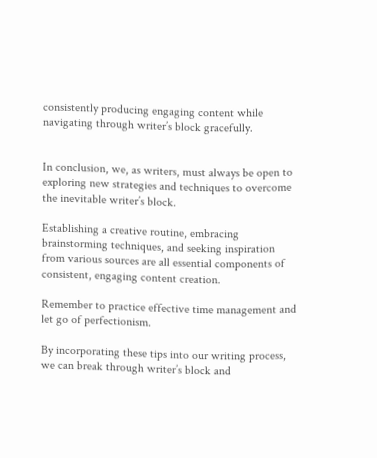consistently producing engaging content while navigating through writer’s block gracefully.


In conclusion, we, as writers, must always be open to exploring new strategies and techniques to overcome the inevitable writer’s block.

Establishing a creative routine, embracing brainstorming techniques, and seeking inspiration from various sources are all essential components of consistent, engaging content creation.

Remember to practice effective time management and let go of perfectionism.

By incorporating these tips into our writing process, we can break through writer’s block and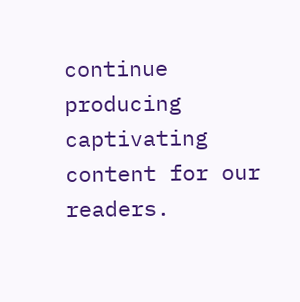continue producing captivating content for our readers.